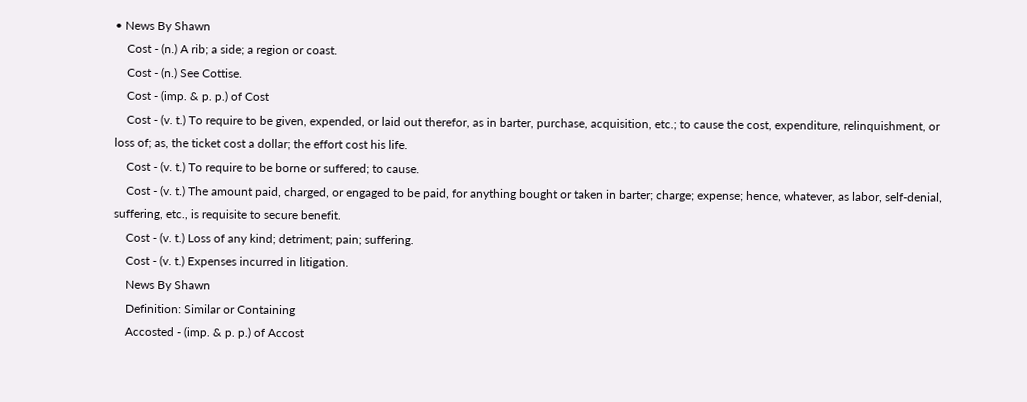• News By Shawn
    Cost - (n.) A rib; a side; a region or coast.
    Cost - (n.) See Cottise.
    Cost - (imp. & p. p.) of Cost
    Cost - (v. t.) To require to be given, expended, or laid out therefor, as in barter, purchase, acquisition, etc.; to cause the cost, expenditure, relinquishment, or loss of; as, the ticket cost a dollar; the effort cost his life.
    Cost - (v. t.) To require to be borne or suffered; to cause.
    Cost - (v. t.) The amount paid, charged, or engaged to be paid, for anything bought or taken in barter; charge; expense; hence, whatever, as labor, self-denial, suffering, etc., is requisite to secure benefit.
    Cost - (v. t.) Loss of any kind; detriment; pain; suffering.
    Cost - (v. t.) Expenses incurred in litigation.
    News By Shawn
    Definition: Similar or Containing
    Accosted - (imp. & p. p.) of Accost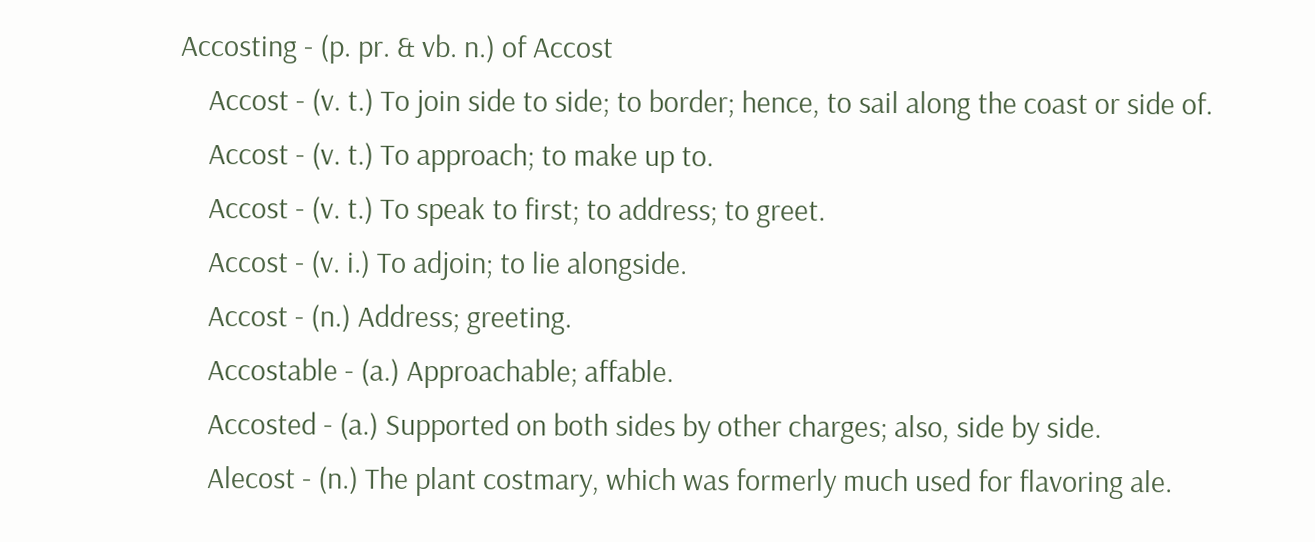Accosting - (p. pr. & vb. n.) of Accost
    Accost - (v. t.) To join side to side; to border; hence, to sail along the coast or side of.
    Accost - (v. t.) To approach; to make up to.
    Accost - (v. t.) To speak to first; to address; to greet.
    Accost - (v. i.) To adjoin; to lie alongside.
    Accost - (n.) Address; greeting.
    Accostable - (a.) Approachable; affable.
    Accosted - (a.) Supported on both sides by other charges; also, side by side.
    Alecost - (n.) The plant costmary, which was formerly much used for flavoring ale.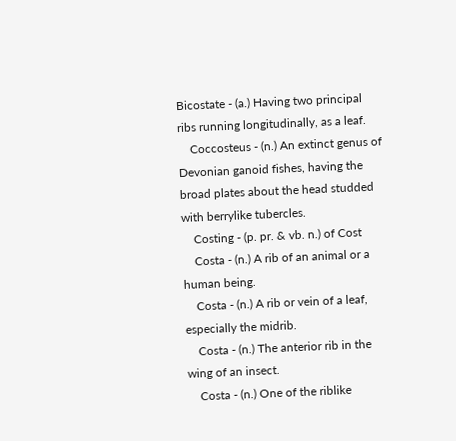Bicostate - (a.) Having two principal ribs running longitudinally, as a leaf.
    Coccosteus - (n.) An extinct genus of Devonian ganoid fishes, having the broad plates about the head studded with berrylike tubercles.
    Costing - (p. pr. & vb. n.) of Cost
    Costa - (n.) A rib of an animal or a human being.
    Costa - (n.) A rib or vein of a leaf, especially the midrib.
    Costa - (n.) The anterior rib in the wing of an insect.
    Costa - (n.) One of the riblike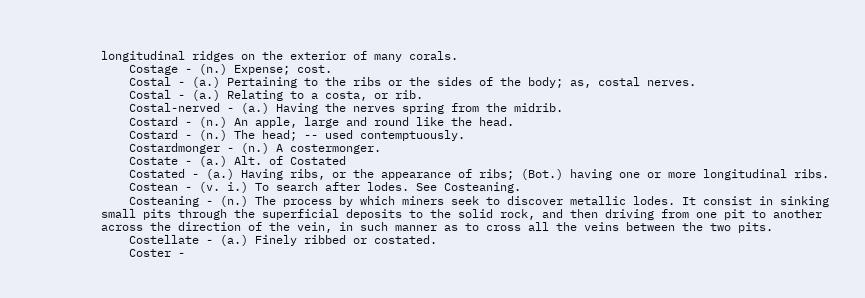longitudinal ridges on the exterior of many corals.
    Costage - (n.) Expense; cost.
    Costal - (a.) Pertaining to the ribs or the sides of the body; as, costal nerves.
    Costal - (a.) Relating to a costa, or rib.
    Costal-nerved - (a.) Having the nerves spring from the midrib.
    Costard - (n.) An apple, large and round like the head.
    Costard - (n.) The head; -- used contemptuously.
    Costardmonger - (n.) A costermonger.
    Costate - (a.) Alt. of Costated
    Costated - (a.) Having ribs, or the appearance of ribs; (Bot.) having one or more longitudinal ribs.
    Costean - (v. i.) To search after lodes. See Costeaning.
    Costeaning - (n.) The process by which miners seek to discover metallic lodes. It consist in sinking small pits through the superficial deposits to the solid rock, and then driving from one pit to another across the direction of the vein, in such manner as to cross all the veins between the two pits.
    Costellate - (a.) Finely ribbed or costated.
    Coster -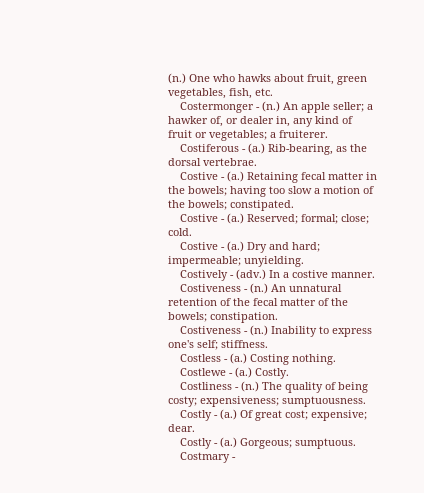(n.) One who hawks about fruit, green vegetables, fish, etc.
    Costermonger - (n.) An apple seller; a hawker of, or dealer in, any kind of fruit or vegetables; a fruiterer.
    Costiferous - (a.) Rib-bearing, as the dorsal vertebrae.
    Costive - (a.) Retaining fecal matter in the bowels; having too slow a motion of the bowels; constipated.
    Costive - (a.) Reserved; formal; close; cold.
    Costive - (a.) Dry and hard; impermeable; unyielding.
    Costively - (adv.) In a costive manner.
    Costiveness - (n.) An unnatural retention of the fecal matter of the bowels; constipation.
    Costiveness - (n.) Inability to express one's self; stiffness.
    Costless - (a.) Costing nothing.
    Costlewe - (a.) Costly.
    Costliness - (n.) The quality of being costy; expensiveness; sumptuousness.
    Costly - (a.) Of great cost; expensive; dear.
    Costly - (a.) Gorgeous; sumptuous.
    Costmary -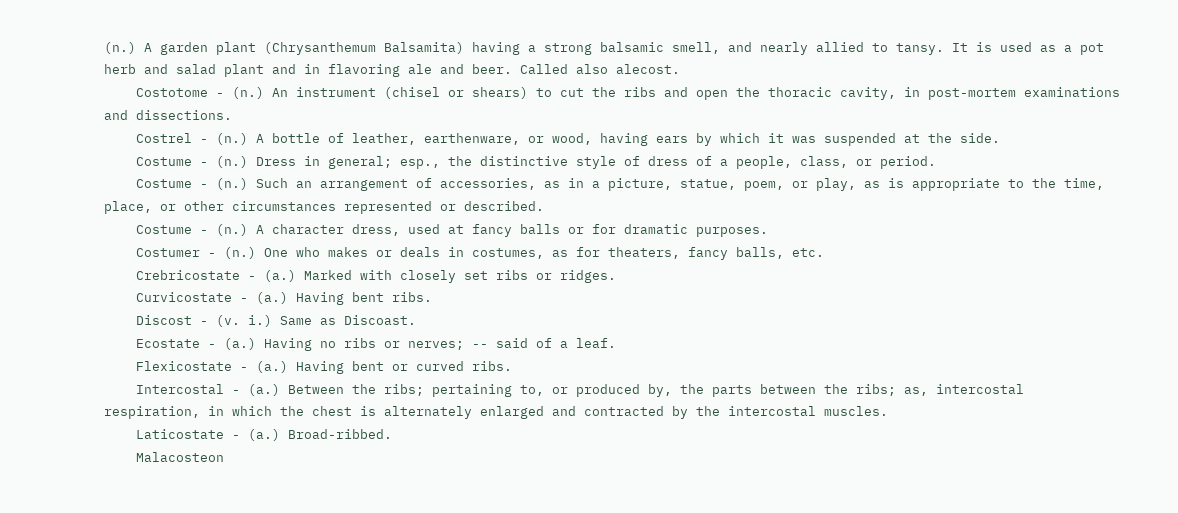(n.) A garden plant (Chrysanthemum Balsamita) having a strong balsamic smell, and nearly allied to tansy. It is used as a pot herb and salad plant and in flavoring ale and beer. Called also alecost.
    Costotome - (n.) An instrument (chisel or shears) to cut the ribs and open the thoracic cavity, in post-mortem examinations and dissections.
    Costrel - (n.) A bottle of leather, earthenware, or wood, having ears by which it was suspended at the side.
    Costume - (n.) Dress in general; esp., the distinctive style of dress of a people, class, or period.
    Costume - (n.) Such an arrangement of accessories, as in a picture, statue, poem, or play, as is appropriate to the time, place, or other circumstances represented or described.
    Costume - (n.) A character dress, used at fancy balls or for dramatic purposes.
    Costumer - (n.) One who makes or deals in costumes, as for theaters, fancy balls, etc.
    Crebricostate - (a.) Marked with closely set ribs or ridges.
    Curvicostate - (a.) Having bent ribs.
    Discost - (v. i.) Same as Discoast.
    Ecostate - (a.) Having no ribs or nerves; -- said of a leaf.
    Flexicostate - (a.) Having bent or curved ribs.
    Intercostal - (a.) Between the ribs; pertaining to, or produced by, the parts between the ribs; as, intercostal respiration, in which the chest is alternately enlarged and contracted by the intercostal muscles.
    Laticostate - (a.) Broad-ribbed.
    Malacosteon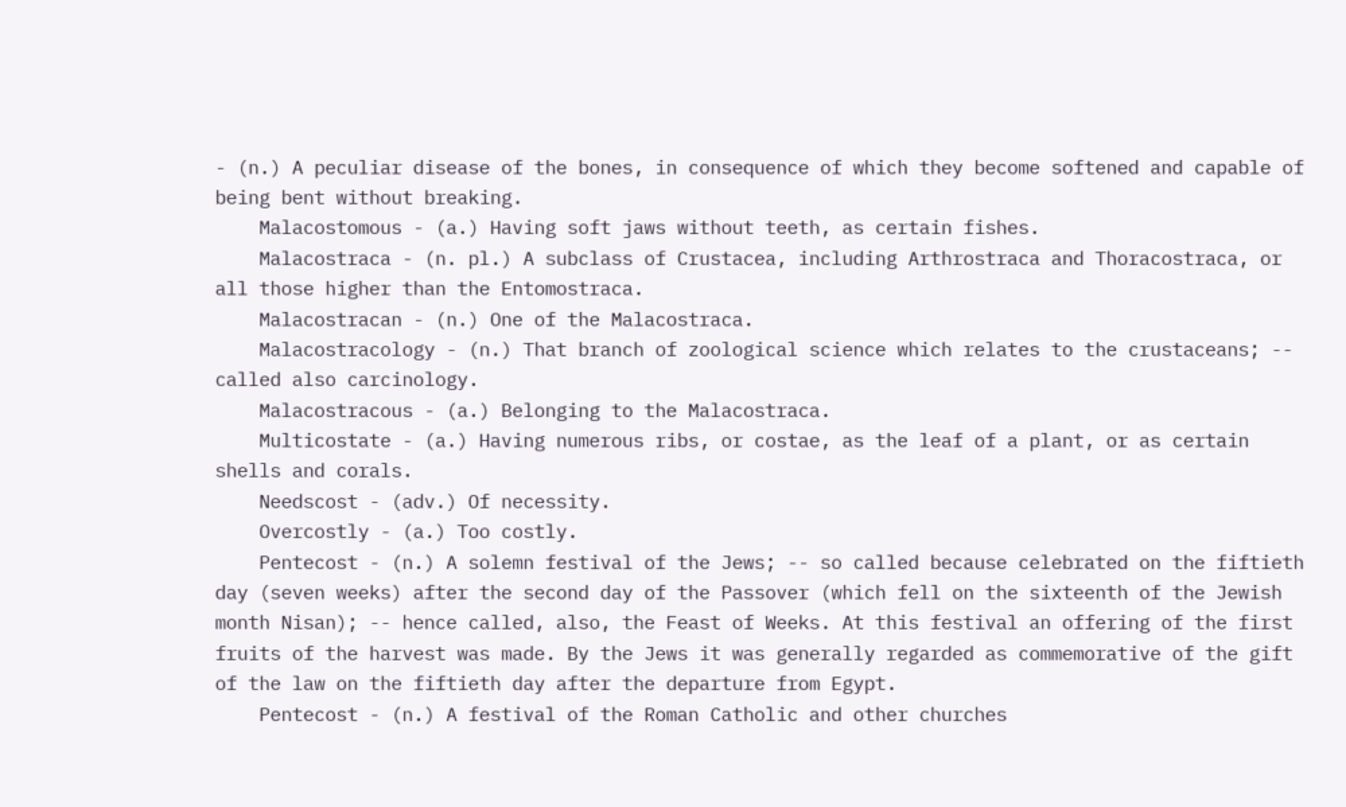- (n.) A peculiar disease of the bones, in consequence of which they become softened and capable of being bent without breaking.
    Malacostomous - (a.) Having soft jaws without teeth, as certain fishes.
    Malacostraca - (n. pl.) A subclass of Crustacea, including Arthrostraca and Thoracostraca, or all those higher than the Entomostraca.
    Malacostracan - (n.) One of the Malacostraca.
    Malacostracology - (n.) That branch of zoological science which relates to the crustaceans; -- called also carcinology.
    Malacostracous - (a.) Belonging to the Malacostraca.
    Multicostate - (a.) Having numerous ribs, or costae, as the leaf of a plant, or as certain shells and corals.
    Needscost - (adv.) Of necessity.
    Overcostly - (a.) Too costly.
    Pentecost - (n.) A solemn festival of the Jews; -- so called because celebrated on the fiftieth day (seven weeks) after the second day of the Passover (which fell on the sixteenth of the Jewish month Nisan); -- hence called, also, the Feast of Weeks. At this festival an offering of the first fruits of the harvest was made. By the Jews it was generally regarded as commemorative of the gift of the law on the fiftieth day after the departure from Egypt.
    Pentecost - (n.) A festival of the Roman Catholic and other churches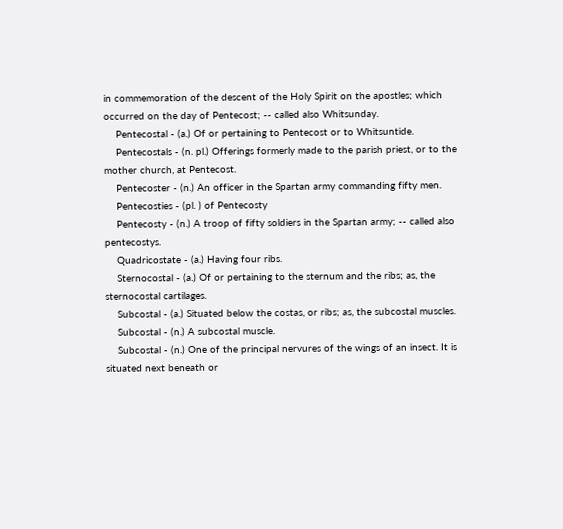in commemoration of the descent of the Holy Spirit on the apostles; which occurred on the day of Pentecost; -- called also Whitsunday.
    Pentecostal - (a.) Of or pertaining to Pentecost or to Whitsuntide.
    Pentecostals - (n. pl.) Offerings formerly made to the parish priest, or to the mother church, at Pentecost.
    Pentecoster - (n.) An officer in the Spartan army commanding fifty men.
    Pentecosties - (pl. ) of Pentecosty
    Pentecosty - (n.) A troop of fifty soldiers in the Spartan army; -- called also pentecostys.
    Quadricostate - (a.) Having four ribs.
    Sternocostal - (a.) Of or pertaining to the sternum and the ribs; as, the sternocostal cartilages.
    Subcostal - (a.) Situated below the costas, or ribs; as, the subcostal muscles.
    Subcostal - (n.) A subcostal muscle.
    Subcostal - (n.) One of the principal nervures of the wings of an insect. It is situated next beneath or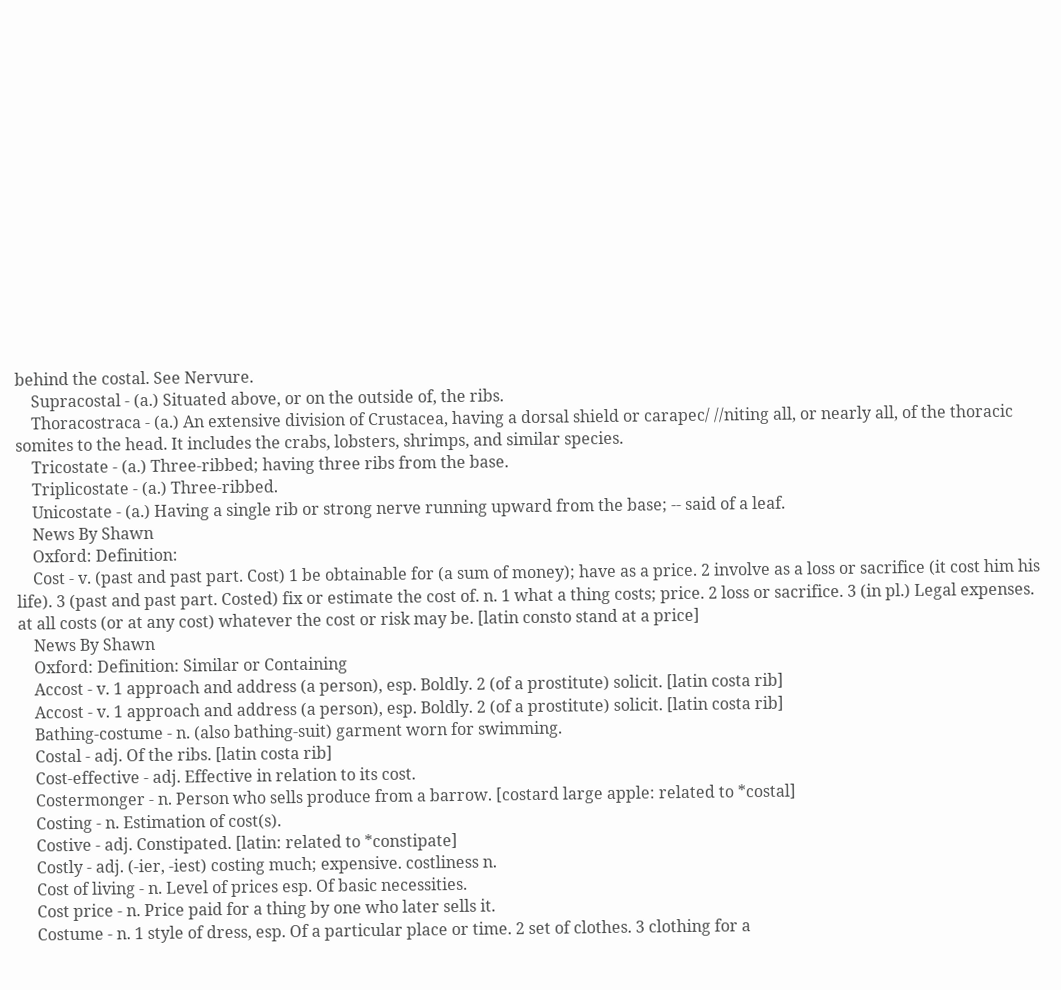behind the costal. See Nervure.
    Supracostal - (a.) Situated above, or on the outside of, the ribs.
    Thoracostraca - (a.) An extensive division of Crustacea, having a dorsal shield or carapec/ //niting all, or nearly all, of the thoracic somites to the head. It includes the crabs, lobsters, shrimps, and similar species.
    Tricostate - (a.) Three-ribbed; having three ribs from the base.
    Triplicostate - (a.) Three-ribbed.
    Unicostate - (a.) Having a single rib or strong nerve running upward from the base; -- said of a leaf.
    News By Shawn
    Oxford: Definition:
    Cost - v. (past and past part. Cost) 1 be obtainable for (a sum of money); have as a price. 2 involve as a loss or sacrifice (it cost him his life). 3 (past and past part. Costed) fix or estimate the cost of. n. 1 what a thing costs; price. 2 loss or sacrifice. 3 (in pl.) Legal expenses. at all costs (or at any cost) whatever the cost or risk may be. [latin consto stand at a price]
    News By Shawn
    Oxford: Definition: Similar or Containing
    Accost - v. 1 approach and address (a person), esp. Boldly. 2 (of a prostitute) solicit. [latin costa rib]
    Accost - v. 1 approach and address (a person), esp. Boldly. 2 (of a prostitute) solicit. [latin costa rib]
    Bathing-costume - n. (also bathing-suit) garment worn for swimming.
    Costal - adj. Of the ribs. [latin costa rib]
    Cost-effective - adj. Effective in relation to its cost.
    Costermonger - n. Person who sells produce from a barrow. [costard large apple: related to *costal]
    Costing - n. Estimation of cost(s).
    Costive - adj. Constipated. [latin: related to *constipate]
    Costly - adj. (-ier, -iest) costing much; expensive. costliness n.
    Cost of living - n. Level of prices esp. Of basic necessities.
    Cost price - n. Price paid for a thing by one who later sells it.
    Costume - n. 1 style of dress, esp. Of a particular place or time. 2 set of clothes. 3 clothing for a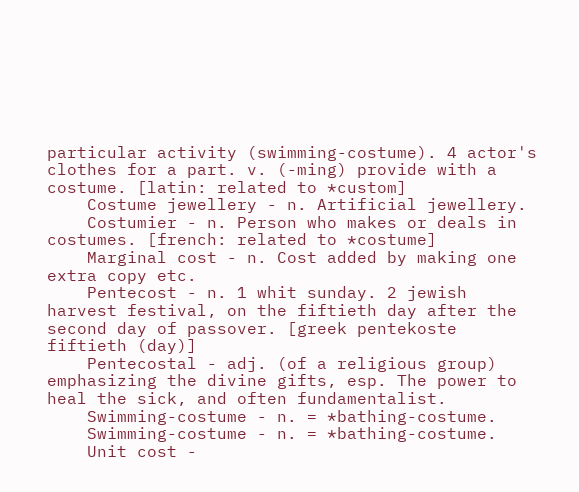particular activity (swimming-costume). 4 actor's clothes for a part. v. (-ming) provide with a costume. [latin: related to *custom]
    Costume jewellery - n. Artificial jewellery.
    Costumier - n. Person who makes or deals in costumes. [french: related to *costume]
    Marginal cost - n. Cost added by making one extra copy etc.
    Pentecost - n. 1 whit sunday. 2 jewish harvest festival, on the fiftieth day after the second day of passover. [greek pentekoste fiftieth (day)]
    Pentecostal - adj. (of a religious group) emphasizing the divine gifts, esp. The power to heal the sick, and often fundamentalist.
    Swimming-costume - n. = *bathing-costume.
    Swimming-costume - n. = *bathing-costume.
    Unit cost -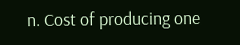n. Cost of producing one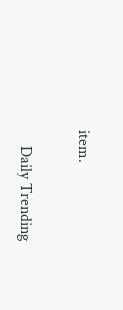item.

    Daily Trending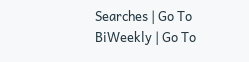Searches | Go To BiWeekly | Go To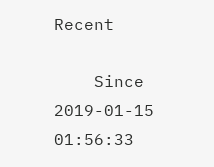Recent

    Since 2019-01-15 01:56:33